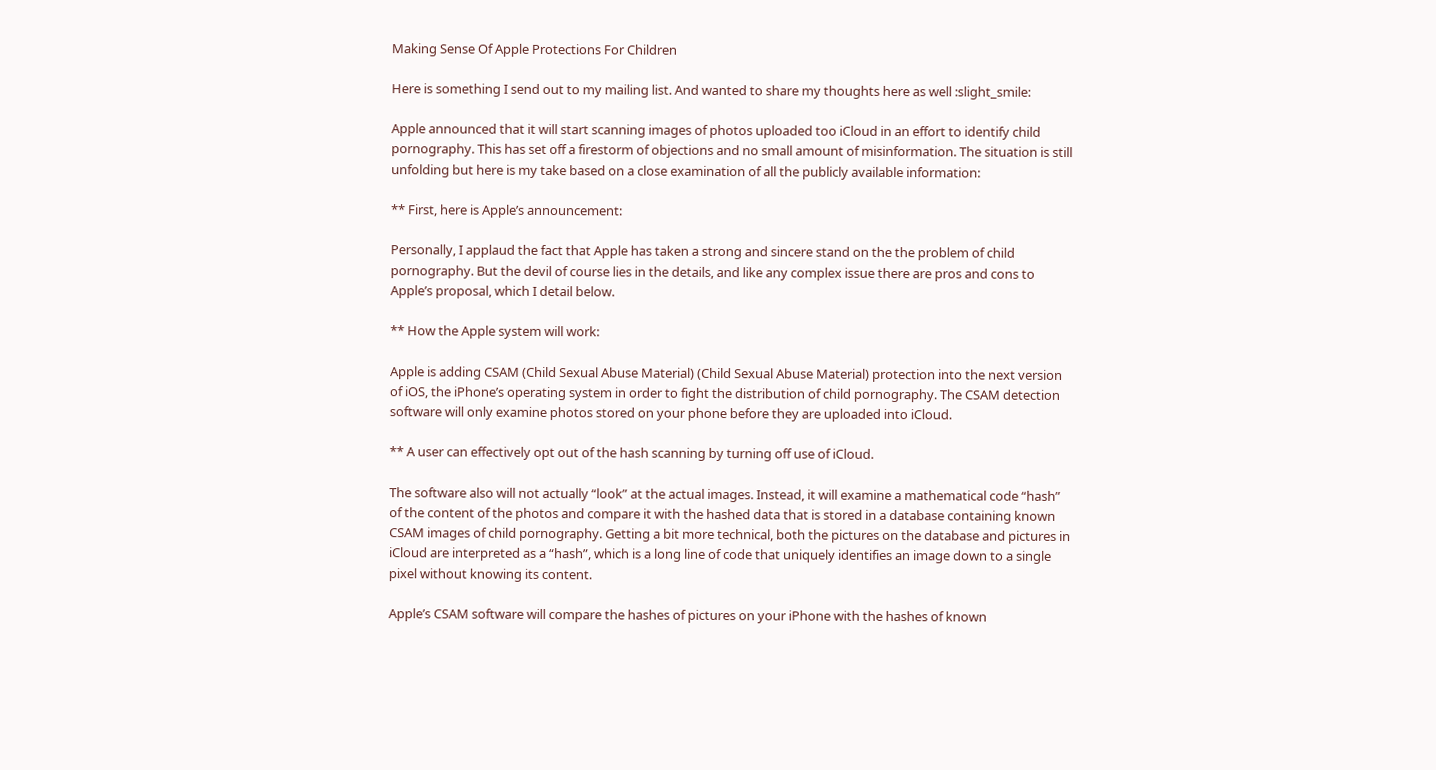Making Sense Of Apple Protections For Children

Here is something I send out to my mailing list. And wanted to share my thoughts here as well :slight_smile:

Apple announced that it will start scanning images of photos uploaded too iCloud in an effort to identify child pornography. This has set off a firestorm of objections and no small amount of misinformation. The situation is still unfolding but here is my take based on a close examination of all the publicly available information:

** First, here is Apple’s announcement:

Personally, I applaud the fact that Apple has taken a strong and sincere stand on the the problem of child pornography. But the devil of course lies in the details, and like any complex issue there are pros and cons to Apple’s proposal, which I detail below.

** How the Apple system will work:

Apple is adding CSAM (Child Sexual Abuse Material) (Child Sexual Abuse Material) protection into the next version of iOS, the iPhone’s operating system in order to fight the distribution of child pornography. The CSAM detection software will only examine photos stored on your phone before they are uploaded into iCloud.

** A user can effectively opt out of the hash scanning by turning off use of iCloud.

The software also will not actually “look” at the actual images. Instead, it will examine a mathematical code “hash” of the content of the photos and compare it with the hashed data that is stored in a database containing known CSAM images of child pornography. Getting a bit more technical, both the pictures on the database and pictures in iCloud are interpreted as a “hash”, which is a long line of code that uniquely identifies an image down to a single pixel without knowing its content.

Apple’s CSAM software will compare the hashes of pictures on your iPhone with the hashes of known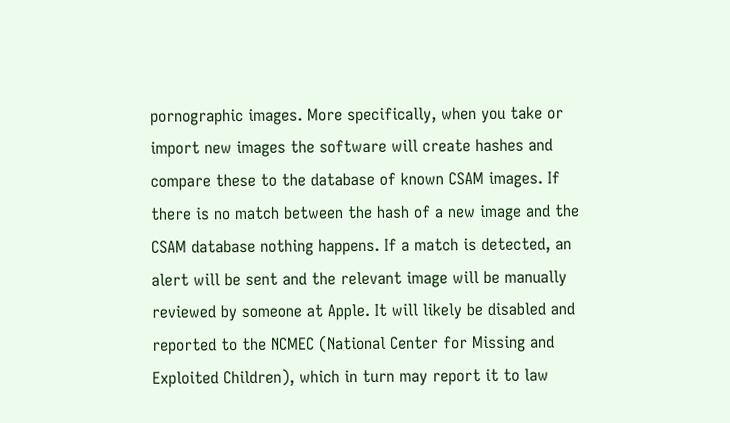pornographic images. More specifically, when you take or import new images the software will create hashes and compare these to the database of known CSAM images. If there is no match between the hash of a new image and the CSAM database nothing happens. If a match is detected, an alert will be sent and the relevant image will be manually reviewed by someone at Apple. It will likely be disabled and reported to the NCMEC (National Center for Missing and Exploited Children), which in turn may report it to law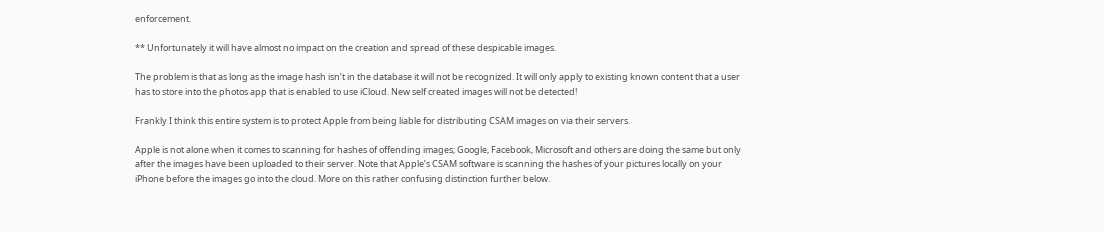enforcement.

** Unfortunately it will have almost no impact on the creation and spread of these despicable images.

The problem is that as long as the image hash isn’t in the database it will not be recognized. It will only apply to existing known content that a user has to store into the photos app that is enabled to use iCloud. New self created images will not be detected!

Frankly I think this entire system is to protect Apple from being liable for distributing CSAM images on via their servers.

Apple is not alone when it comes to scanning for hashes of offending images; Google, Facebook, Microsoft and others are doing the same but only after the images have been uploaded to their server. Note that Apple’s CSAM software is scanning the hashes of your pictures locally on your iPhone before the images go into the cloud. More on this rather confusing distinction further below.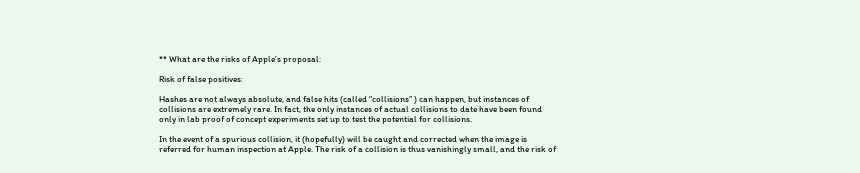** What are the risks of Apple’s proposal:

Risk of false positives:

Hashes are not always absolute, and false hits (called “collisions” ) can happen, but instances of collisions are extremely rare. In fact, the only instances of actual collisions to date have been found only in lab proof of concept experiments set up to test the potential for collisions.

In the event of a spurious collision, it (hopefully) will be caught and corrected when the image is referred for human inspection at Apple. The risk of a collision is thus vanishingly small, and the risk of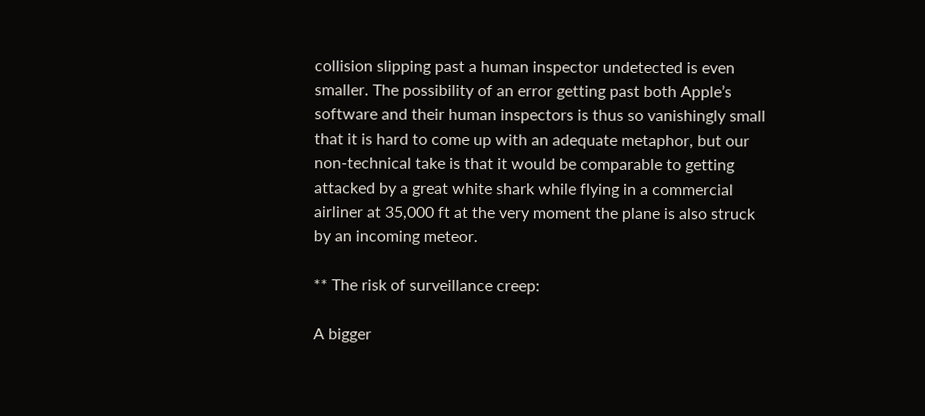collision slipping past a human inspector undetected is even smaller. The possibility of an error getting past both Apple’s software and their human inspectors is thus so vanishingly small that it is hard to come up with an adequate metaphor, but our non-technical take is that it would be comparable to getting attacked by a great white shark while flying in a commercial airliner at 35,000 ft at the very moment the plane is also struck by an incoming meteor.

** The risk of surveillance creep:

A bigger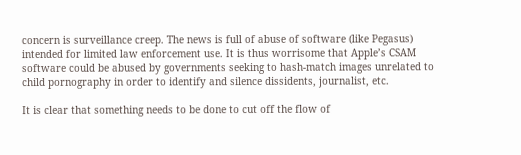concern is surveillance creep. The news is full of abuse of software (like Pegasus) intended for limited law enforcement use. It is thus worrisome that Apple’s CSAM software could be abused by governments seeking to hash-match images unrelated to child pornography in order to identify and silence dissidents, journalist, etc.

It is clear that something needs to be done to cut off the flow of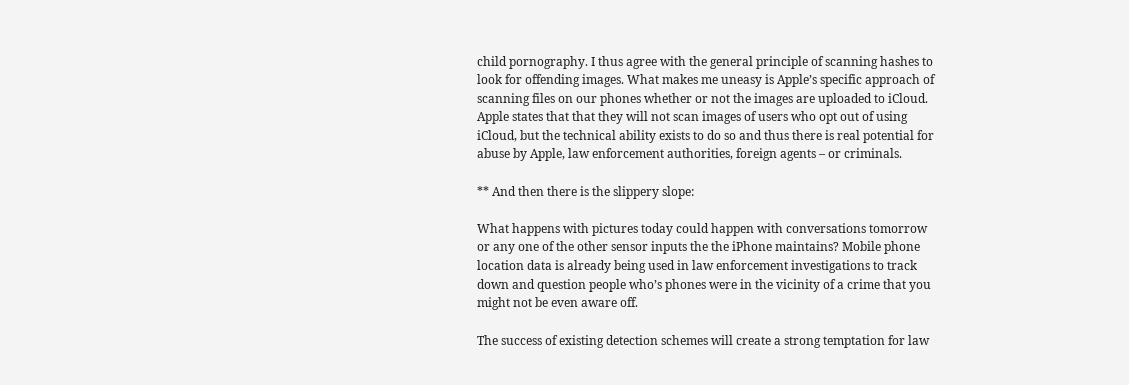child pornography. I thus agree with the general principle of scanning hashes to look for offending images. What makes me uneasy is Apple’s specific approach of scanning files on our phones whether or not the images are uploaded to iCloud. Apple states that that they will not scan images of users who opt out of using iCloud, but the technical ability exists to do so and thus there is real potential for abuse by Apple, law enforcement authorities, foreign agents – or criminals.

** And then there is the slippery slope:

What happens with pictures today could happen with conversations tomorrow or any one of the other sensor inputs the the iPhone maintains? Mobile phone location data is already being used in law enforcement investigations to track down and question people who’s phones were in the vicinity of a crime that you might not be even aware off.

The success of existing detection schemes will create a strong temptation for law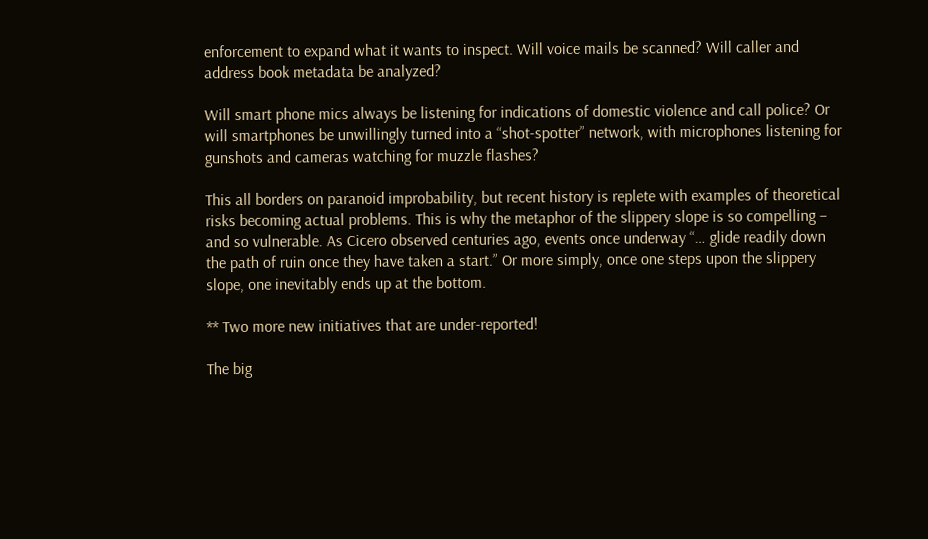enforcement to expand what it wants to inspect. Will voice mails be scanned? Will caller and address book metadata be analyzed?

Will smart phone mics always be listening for indications of domestic violence and call police? Or will smartphones be unwillingly turned into a “shot-spotter” network, with microphones listening for gunshots and cameras watching for muzzle flashes?

This all borders on paranoid improbability, but recent history is replete with examples of theoretical risks becoming actual problems. This is why the metaphor of the slippery slope is so compelling – and so vulnerable. As Cicero observed centuries ago, events once underway “… glide readily down the path of ruin once they have taken a start.” Or more simply, once one steps upon the slippery slope, one inevitably ends up at the bottom.

** Two more new initiatives that are under-reported!

The big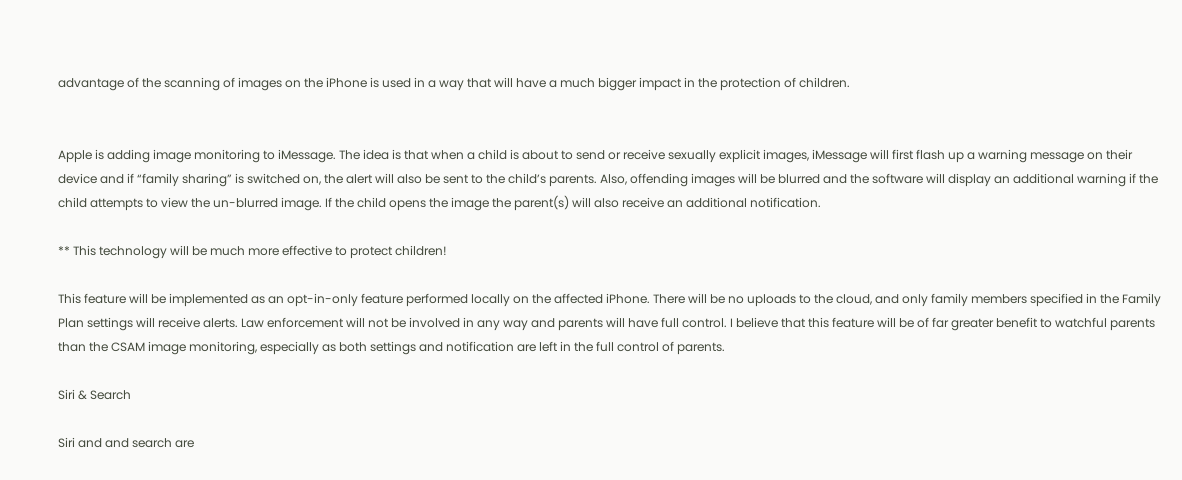advantage of the scanning of images on the iPhone is used in a way that will have a much bigger impact in the protection of children.


Apple is adding image monitoring to iMessage. The idea is that when a child is about to send or receive sexually explicit images, iMessage will first flash up a warning message on their device and if “family sharing” is switched on, the alert will also be sent to the child’s parents. Also, offending images will be blurred and the software will display an additional warning if the child attempts to view the un-blurred image. If the child opens the image the parent(s) will also receive an additional notification.

** This technology will be much more effective to protect children!

This feature will be implemented as an opt-in-only feature performed locally on the affected iPhone. There will be no uploads to the cloud, and only family members specified in the Family Plan settings will receive alerts. Law enforcement will not be involved in any way and parents will have full control. I believe that this feature will be of far greater benefit to watchful parents than the CSAM image monitoring, especially as both settings and notification are left in the full control of parents.

Siri & Search

Siri and and search are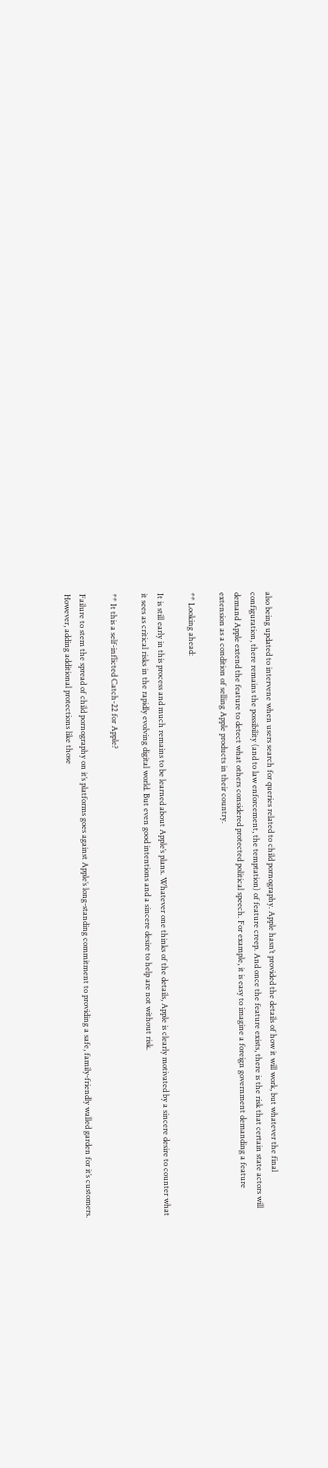also being updated to intervene when users search for queries related to child pornography. Apple hasn’t provided the details of how it will work, but whatever the final configuration, there remains the possibility (and to law enforcement, the temptation) of feature creep. And once the feature exists, there is the risk that certain state actors will demand Apple extend the feature to detect what others considered protected political speech. For example, it is easy to imagine a foreign government demanding a feature extension as a condition of selling Apple products in their country.

** Looking ahead:

It is still early in this process and much remains to be learned about Apple’s plans. Whatever one thinks of the details, Apple is clearly motivated by a sincere desire to counter what it sees as critical risks in the rapidly evolving digital world. But even good intentions and a sincere desire to help are not without risk.

** It this a self-inflicted Catch-22 for Apple?

Failure to stem the spread of child pornography on it’s platforms goes against Apple’s long-standing commitment to providing a safe, family-friendly walled garden for it’s customers. However, adding additional protections like those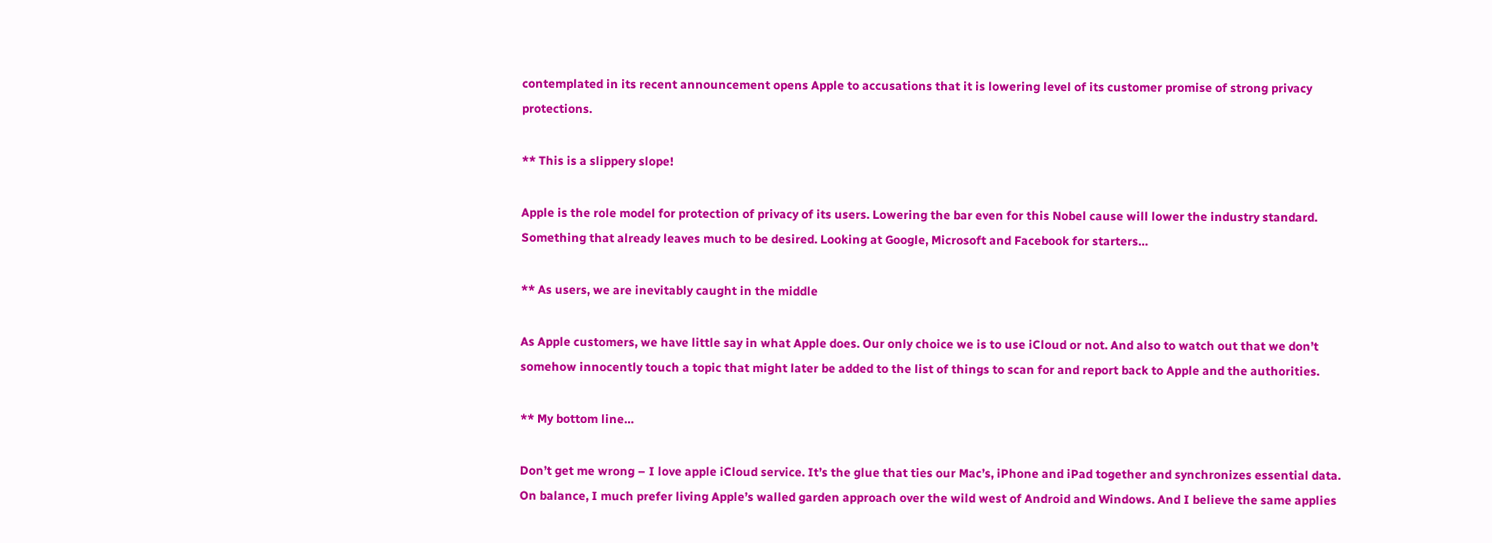contemplated in its recent announcement opens Apple to accusations that it is lowering level of its customer promise of strong privacy protections.

** This is a slippery slope!

Apple is the role model for protection of privacy of its users. Lowering the bar even for this Nobel cause will lower the industry standard. Something that already leaves much to be desired. Looking at Google, Microsoft and Facebook for starters…

** As users, we are inevitably caught in the middle

As Apple customers, we have little say in what Apple does. Our only choice we is to use iCloud or not. And also to watch out that we don’t somehow innocently touch a topic that might later be added to the list of things to scan for and report back to Apple and the authorities.

** My bottom line…

Don’t get me wrong – I love apple iCloud service. It’s the glue that ties our Mac’s, iPhone and iPad together and synchronizes essential data. On balance, I much prefer living Apple’s walled garden approach over the wild west of Android and Windows. And I believe the same applies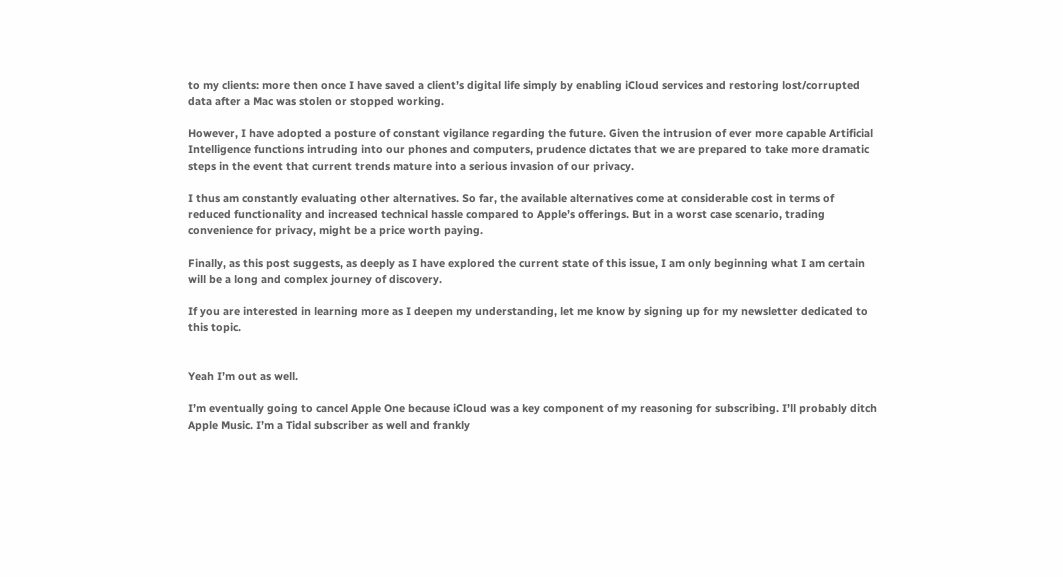to my clients: more then once I have saved a client’s digital life simply by enabling iCloud services and restoring lost/corrupted data after a Mac was stolen or stopped working.

However, I have adopted a posture of constant vigilance regarding the future. Given the intrusion of ever more capable Artificial Intelligence functions intruding into our phones and computers, prudence dictates that we are prepared to take more dramatic steps in the event that current trends mature into a serious invasion of our privacy.

I thus am constantly evaluating other alternatives. So far, the available alternatives come at considerable cost in terms of reduced functionality and increased technical hassle compared to Apple’s offerings. But in a worst case scenario, trading convenience for privacy, might be a price worth paying.

Finally, as this post suggests, as deeply as I have explored the current state of this issue, I am only beginning what I am certain will be a long and complex journey of discovery.

If you are interested in learning more as I deepen my understanding, let me know by signing up for my newsletter dedicated to this topic.


Yeah I’m out as well.

I’m eventually going to cancel Apple One because iCloud was a key component of my reasoning for subscribing. I’ll probably ditch Apple Music. I’m a Tidal subscriber as well and frankly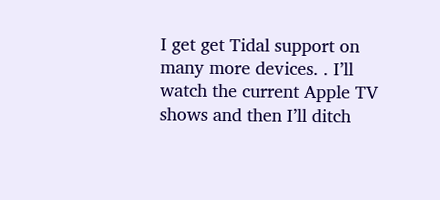I get get Tidal support on many more devices. . I’ll watch the current Apple TV shows and then I’ll ditch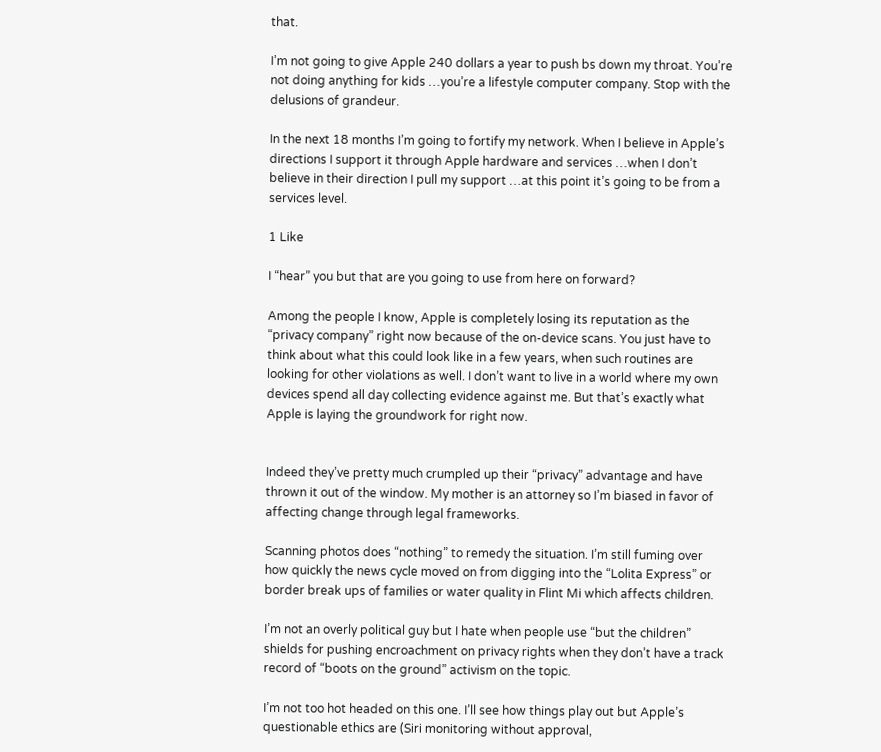that.

I’m not going to give Apple 240 dollars a year to push bs down my throat. You’re not doing anything for kids …you’re a lifestyle computer company. Stop with the delusions of grandeur.

In the next 18 months I’m going to fortify my network. When I believe in Apple’s directions I support it through Apple hardware and services …when I don’t believe in their direction I pull my support …at this point it’s going to be from a services level.

1 Like

I “hear” you but that are you going to use from here on forward?

Among the people I know, Apple is completely losing its reputation as the “privacy company” right now because of the on-device scans. You just have to think about what this could look like in a few years, when such routines are looking for other violations as well. I don’t want to live in a world where my own devices spend all day collecting evidence against me. But that’s exactly what Apple is laying the groundwork for right now.


Indeed they’ve pretty much crumpled up their “privacy” advantage and have thrown it out of the window. My mother is an attorney so I’m biased in favor of affecting change through legal frameworks.

Scanning photos does “nothing” to remedy the situation. I’m still fuming over how quickly the news cycle moved on from digging into the “Lolita Express” or border break ups of families or water quality in Flint Mi which affects children.

I’m not an overly political guy but I hate when people use “but the children” shields for pushing encroachment on privacy rights when they don’t have a track record of “boots on the ground” activism on the topic.

I’m not too hot headed on this one. I’ll see how things play out but Apple’s questionable ethics are (Siri monitoring without approval,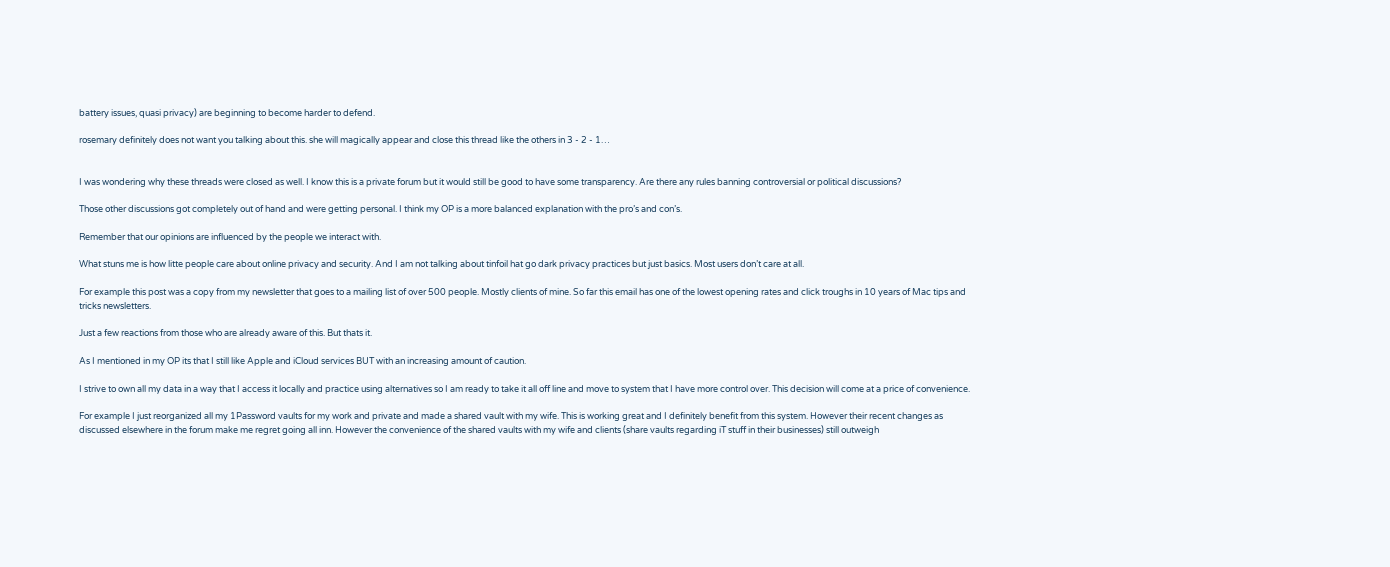battery issues, quasi privacy) are beginning to become harder to defend.

rosemary definitely does not want you talking about this. she will magically appear and close this thread like the others in 3 - 2 - 1…


I was wondering why these threads were closed as well. I know this is a private forum but it would still be good to have some transparency. Are there any rules banning controversial or political discussions?

Those other discussions got completely out of hand and were getting personal. I think my OP is a more balanced explanation with the pro’s and con’s.

Remember that our opinions are influenced by the people we interact with.

What stuns me is how litte people care about online privacy and security. And I am not talking about tinfoil hat go dark privacy practices but just basics. Most users don’t care at all.

For example this post was a copy from my newsletter that goes to a mailing list of over 500 people. Mostly clients of mine. So far this email has one of the lowest opening rates and click troughs in 10 years of Mac tips and tricks newsletters.

Just a few reactions from those who are already aware of this. But thats it.

As I mentioned in my OP its that I still like Apple and iCloud services BUT with an increasing amount of caution.

I strive to own all my data in a way that I access it locally and practice using alternatives so I am ready to take it all off line and move to system that I have more control over. This decision will come at a price of convenience.

For example I just reorganized all my 1Password vaults for my work and private and made a shared vault with my wife. This is working great and I definitely benefit from this system. However their recent changes as discussed elsewhere in the forum make me regret going all inn. However the convenience of the shared vaults with my wife and clients (share vaults regarding iT stuff in their businesses) still outweigh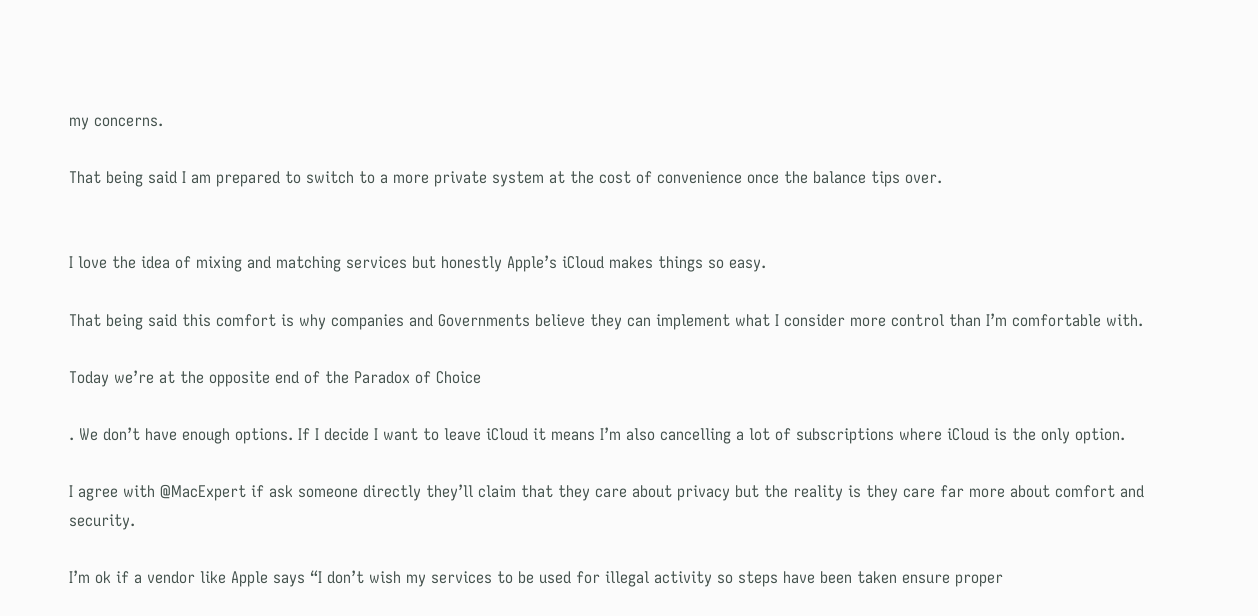my concerns.

That being said I am prepared to switch to a more private system at the cost of convenience once the balance tips over.


I love the idea of mixing and matching services but honestly Apple’s iCloud makes things so easy.

That being said this comfort is why companies and Governments believe they can implement what I consider more control than I’m comfortable with.

Today we’re at the opposite end of the Paradox of Choice

. We don’t have enough options. If I decide I want to leave iCloud it means I’m also cancelling a lot of subscriptions where iCloud is the only option.

I agree with @MacExpert if ask someone directly they’ll claim that they care about privacy but the reality is they care far more about comfort and security.

I’m ok if a vendor like Apple says “I don’t wish my services to be used for illegal activity so steps have been taken ensure proper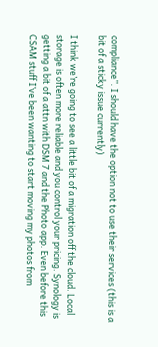compliance”. I should have the option not to use their services (this is a bit of a sticky issue currently)

I think we’re going to see a little bit of a migration off the cloud. Local storage is often more reliable and you control your pricing. Synology is getting a bit of a attn with DSM 7 and the Photo app. Even before this CSAM stuff I’ve been wanting to start moving my photos from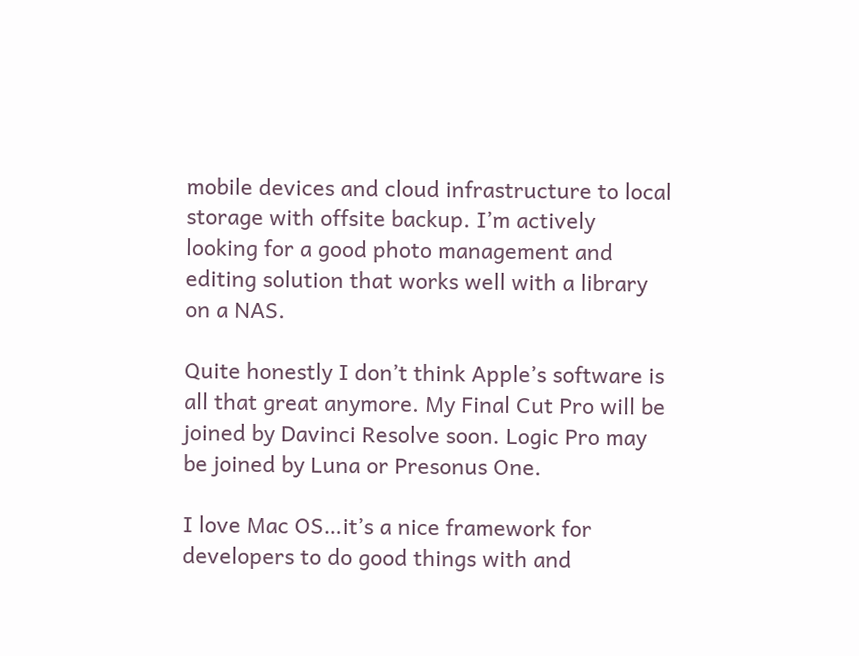mobile devices and cloud infrastructure to local storage with offsite backup. I’m actively looking for a good photo management and editing solution that works well with a library on a NAS.

Quite honestly I don’t think Apple’s software is all that great anymore. My Final Cut Pro will be joined by Davinci Resolve soon. Logic Pro may be joined by Luna or Presonus One.

I love Mac OS…it’s a nice framework for developers to do good things with and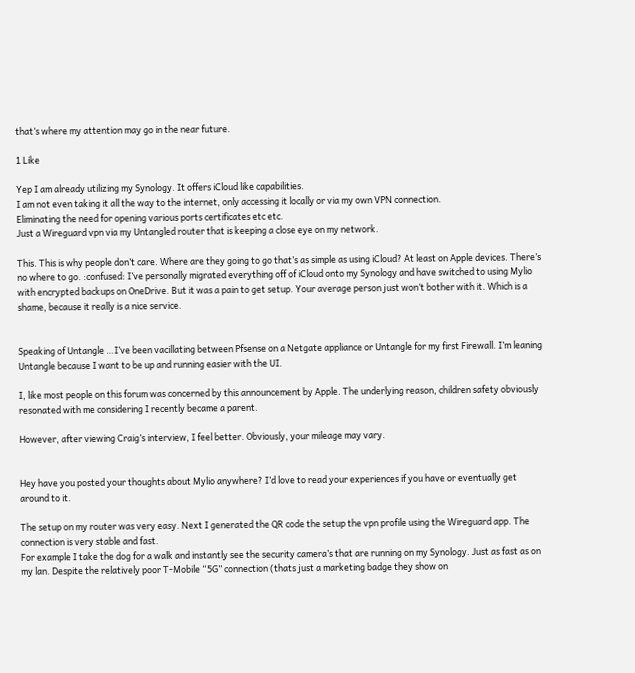that’s where my attention may go in the near future.

1 Like

Yep I am already utilizing my Synology. It offers iCloud like capabilities.
I am not even taking it all the way to the internet, only accessing it locally or via my own VPN connection.
Eliminating the need for opening various ports certificates etc etc.
Just a Wireguard vpn via my Untangled router that is keeping a close eye on my network.

This. This is why people don’t care. Where are they going to go that’s as simple as using iCloud? At least on Apple devices. There’s no where to go. :confused: I’ve personally migrated everything off of iCloud onto my Synology and have switched to using Mylio with encrypted backups on OneDrive. But it was a pain to get setup. Your average person just won’t bother with it. Which is a shame, because it really is a nice service.


Speaking of Untangle …I’ve been vacillating between Pfsense on a Netgate appliance or Untangle for my first Firewall. I’m leaning Untangle because I want to be up and running easier with the UI.

I, like most people on this forum was concerned by this announcement by Apple. The underlying reason, children safety obviously resonated with me considering I recently became a parent.

However, after viewing Craig’s interview, I feel better. Obviously, your mileage may vary.


Hey have you posted your thoughts about Mylio anywhere? I’d love to read your experiences if you have or eventually get around to it.

The setup on my router was very easy. Next I generated the QR code the setup the vpn profile using the Wireguard app. The connection is very stable and fast.
For example I take the dog for a walk and instantly see the security camera’s that are running on my Synology. Just as fast as on my lan. Despite the relatively poor T-Mobile “5G” connection (thats just a marketing badge they show on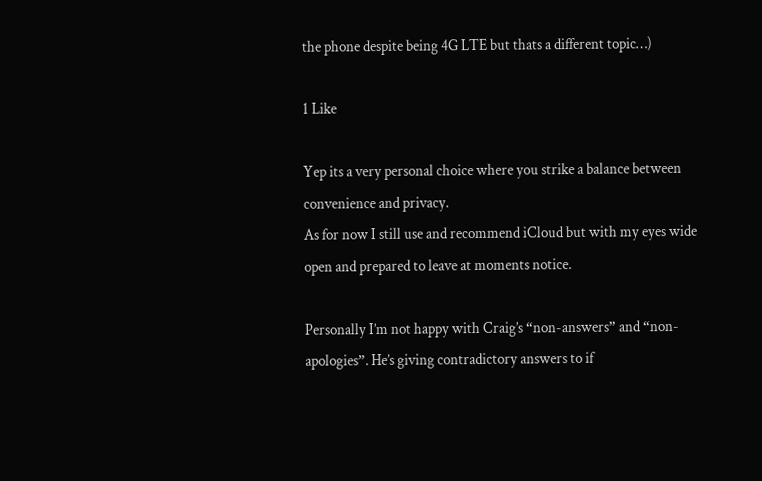the phone despite being 4G LTE but thats a different topic…)

1 Like

Yep its a very personal choice where you strike a balance between convenience and privacy.
As for now I still use and recommend iCloud but with my eyes wide open and prepared to leave at moments notice.

Personally I’m not happy with Craig’s “non-answers” and “non-apologies”. He’s giving contradictory answers to if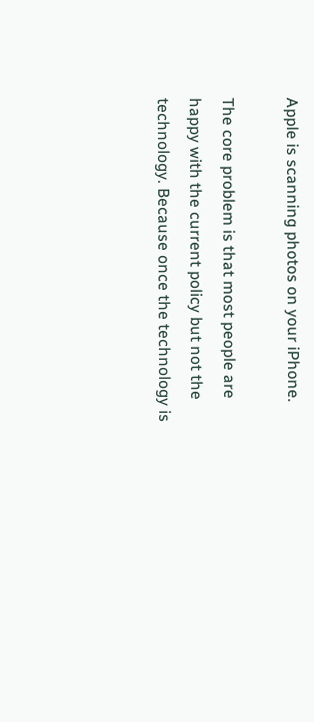Apple is scanning photos on your iPhone.

The core problem is that most people are happy with the current policy but not the technology. Because once the technology is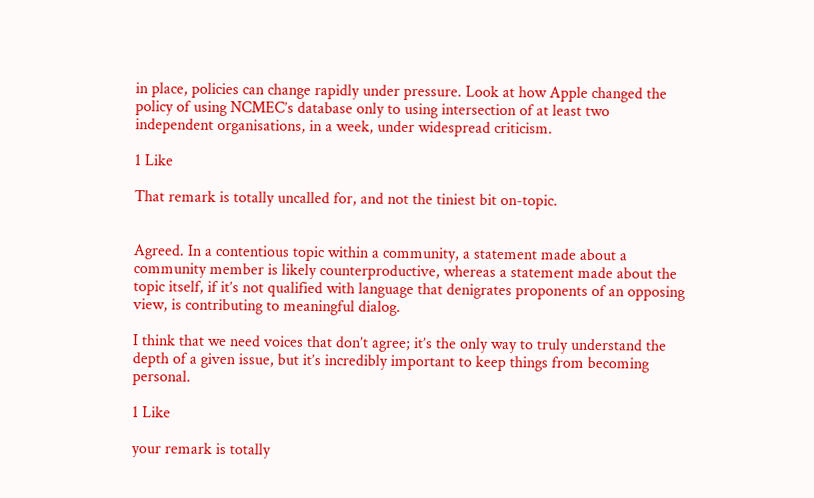in place, policies can change rapidly under pressure. Look at how Apple changed the policy of using NCMEC’s database only to using intersection of at least two independent organisations, in a week, under widespread criticism.

1 Like

That remark is totally uncalled for, and not the tiniest bit on-topic.


Agreed. In a contentious topic within a community, a statement made about a community member is likely counterproductive, whereas a statement made about the topic itself, if it’s not qualified with language that denigrates proponents of an opposing view, is contributing to meaningful dialog.

I think that we need voices that don’t agree; it’s the only way to truly understand the depth of a given issue, but it’s incredibly important to keep things from becoming personal.

1 Like

your remark is totally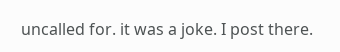uncalled for. it was a joke. I post there.